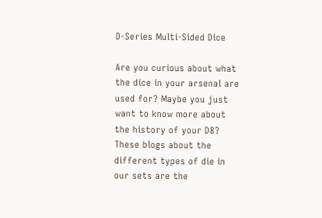D-Series Multi-Sided Dice

Are you curious about what the dice in your arsenal are used for? Maybe you just want to know more about the history of your D8? These blogs about the different types of die in our sets are the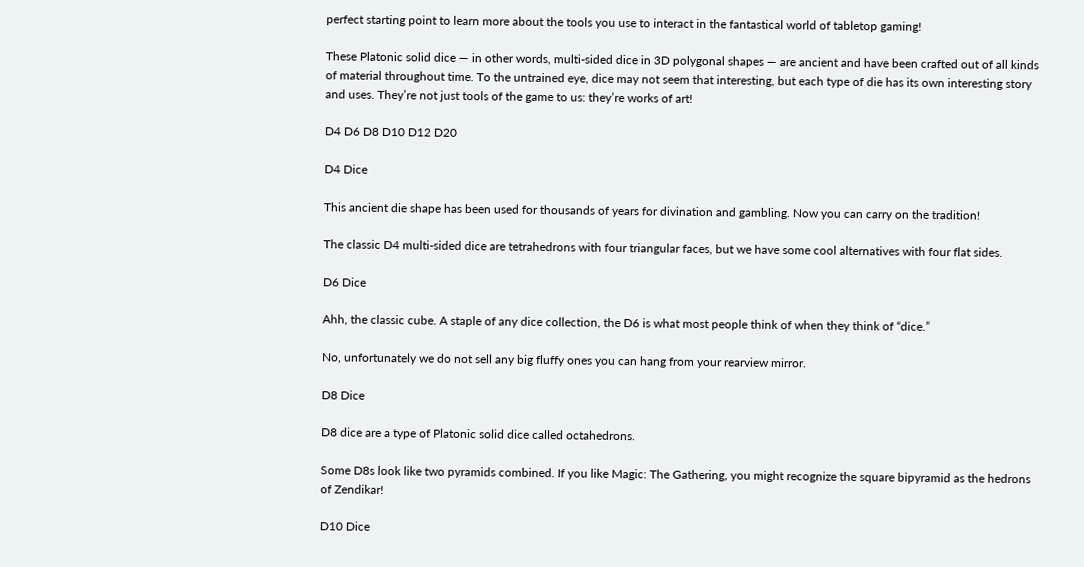perfect starting point to learn more about the tools you use to interact in the fantastical world of tabletop gaming!

These Platonic solid dice — in other words, multi-sided dice in 3D polygonal shapes — are ancient and have been crafted out of all kinds of material throughout time. To the untrained eye, dice may not seem that interesting, but each type of die has its own interesting story and uses. They’re not just tools of the game to us: they’re works of art!

D4 D6 D8 D10 D12 D20

D4 Dice

This ancient die shape has been used for thousands of years for divination and gambling. Now you can carry on the tradition!

The classic D4 multi-sided dice are tetrahedrons with four triangular faces, but we have some cool alternatives with four flat sides.

D6 Dice

Ahh, the classic cube. A staple of any dice collection, the D6 is what most people think of when they think of “dice.”

No, unfortunately we do not sell any big fluffy ones you can hang from your rearview mirror.

D8 Dice

D8 dice are a type of Platonic solid dice called octahedrons.

Some D8s look like two pyramids combined. If you like Magic: The Gathering, you might recognize the square bipyramid as the hedrons of Zendikar!

D10 Dice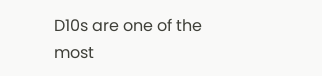D10s are one of the most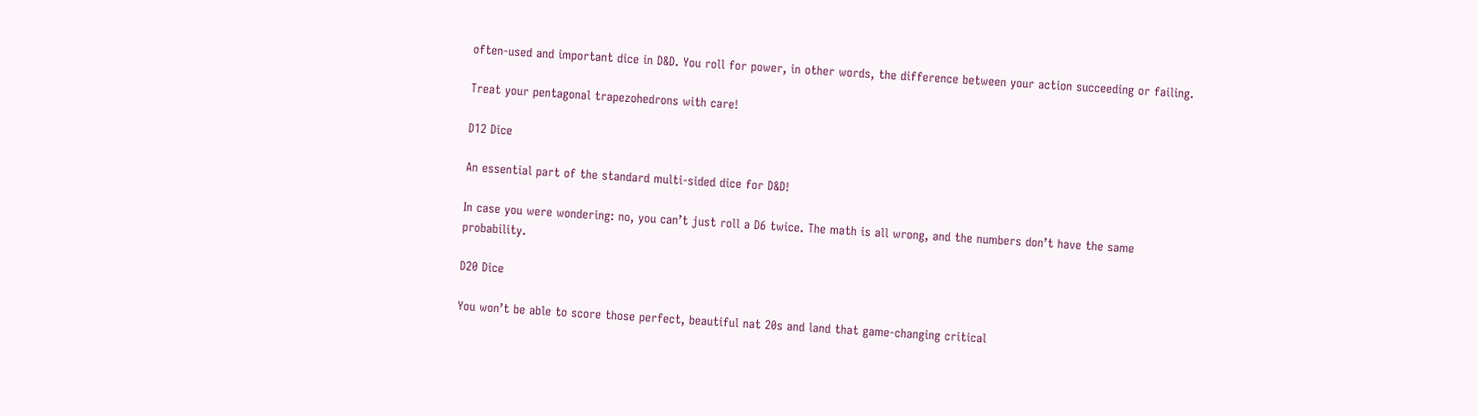often-used and important dice in D&D. You roll for power, in other words, the difference between your action succeeding or failing.

Treat your pentagonal trapezohedrons with care!

D12 Dice

An essential part of the standard multi-sided dice for D&D!

In case you were wondering: no, you can’t just roll a D6 twice. The math is all wrong, and the numbers don’t have the same probability.

D20 Dice

You won’t be able to score those perfect, beautiful nat 20s and land that game-changing critical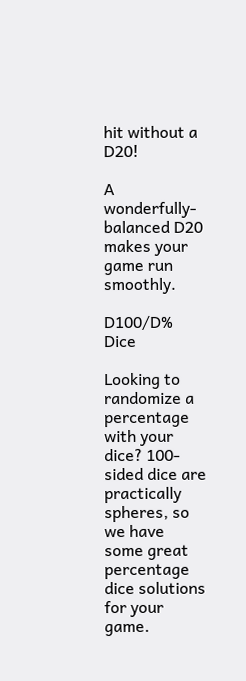hit without a D20!

A wonderfully-balanced D20 makes your game run smoothly.

D100/D% Dice

Looking to randomize a percentage with your dice? 100-sided dice are practically spheres, so we have some great percentage dice solutions for your game.